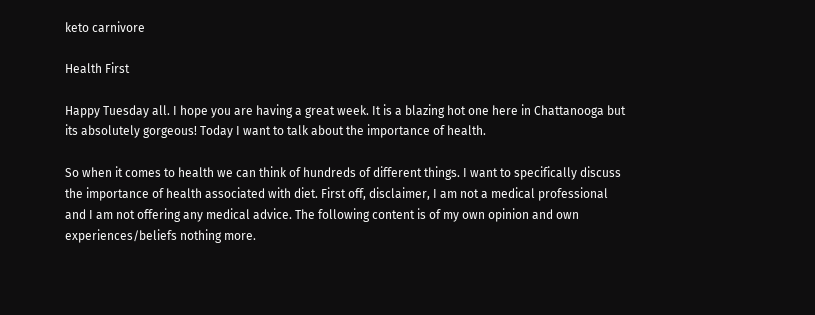keto carnivore

Health First

Happy Tuesday all. I hope you are having a great week. It is a blazing hot one here in Chattanooga but its absolutely gorgeous! Today I want to talk about the importance of health.

So when it comes to health we can think of hundreds of different things. I want to specifically discuss the importance of health associated with diet. First off, disclaimer, I am not a medical professional and I am not offering any medical advice. The following content is of my own opinion and own experiences/beliefs nothing more.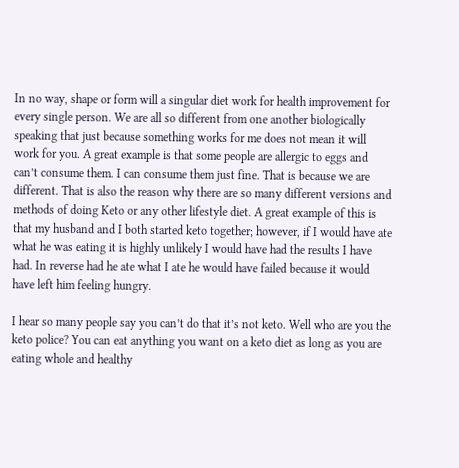In no way, shape or form will a singular diet work for health improvement for every single person. We are all so different from one another biologically speaking that just because something works for me does not mean it will work for you. A great example is that some people are allergic to eggs and can’t consume them. I can consume them just fine. That is because we are different. That is also the reason why there are so many different versions and methods of doing Keto or any other lifestyle diet. A great example of this is that my husband and I both started keto together; however, if I would have ate what he was eating it is highly unlikely I would have had the results I have had. In reverse had he ate what I ate he would have failed because it would have left him feeling hungry.

I hear so many people say you can’t do that it’s not keto. Well who are you the keto police? You can eat anything you want on a keto diet as long as you are eating whole and healthy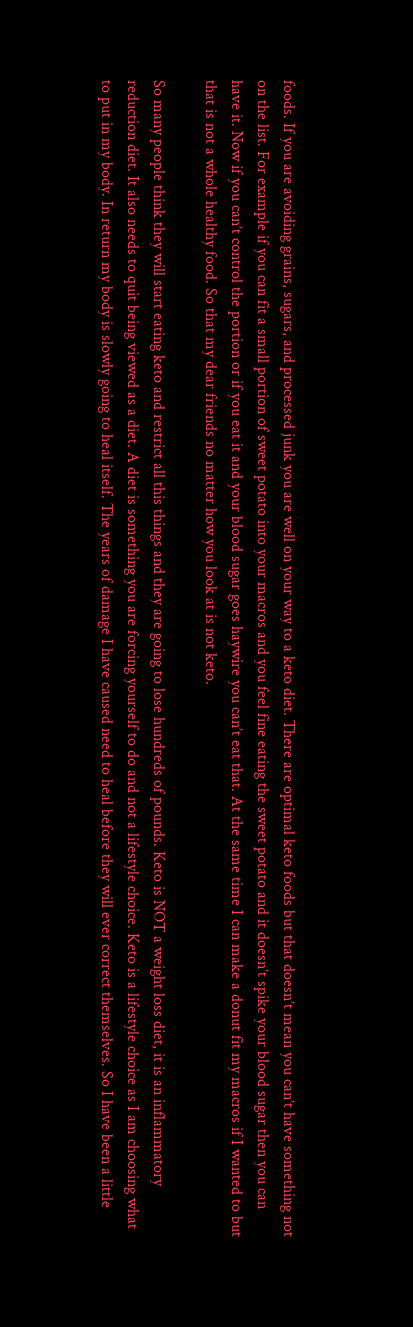foods. If you are avoiding grains, sugars, and processed junk you are well on your way to a keto diet. There are optimal keto foods but that doesn’t mean you can’t have something not on the list. For example if you can fit a small portion of sweet potato into your macros and you feel fine eating the sweet potato and it doesn’t spike your blood sugar then you can have it. Now if you can’t control the portion or if you eat it and your blood sugar goes haywire you can’t eat that. At the same time I can make a donut fit my macros if I wanted to but that is not a whole healthy food. So that my dear friends no matter how you look at is not keto.

So many people think they will start eating keto and restrict all this things and they are going to lose hundreds of pounds. Keto is NOT a weight loss diet, it is an inflammatory reduction diet. It also needs to quit being viewed as a diet. A diet is something you are forcing yourself to do and not a lifestyle choice. Keto is a lifestyle choice as I am choosing what to put in my body. In return my body is slowly going to heal itself. The years of damage I have caused need to heal before they will ever correct themselves. So I have been a little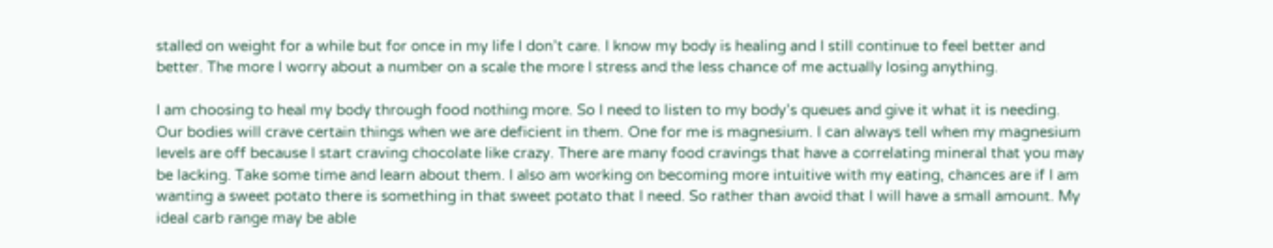stalled on weight for a while but for once in my life I don’t care. I know my body is healing and I still continue to feel better and better. The more I worry about a number on a scale the more I stress and the less chance of me actually losing anything.

I am choosing to heal my body through food nothing more. So I need to listen to my body’s queues and give it what it is needing. Our bodies will crave certain things when we are deficient in them. One for me is magnesium. I can always tell when my magnesium levels are off because I start craving chocolate like crazy. There are many food cravings that have a correlating mineral that you may be lacking. Take some time and learn about them. I also am working on becoming more intuitive with my eating, chances are if I am wanting a sweet potato there is something in that sweet potato that I need. So rather than avoid that I will have a small amount. My ideal carb range may be able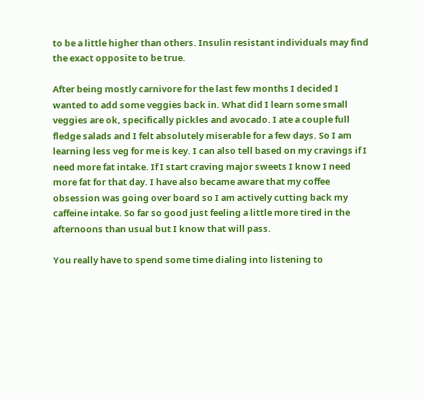to be a little higher than others. Insulin resistant individuals may find the exact opposite to be true.

After being mostly carnivore for the last few months I decided I wanted to add some veggies back in. What did I learn some small veggies are ok, specifically pickles and avocado. I ate a couple full fledge salads and I felt absolutely miserable for a few days. So I am learning less veg for me is key. I can also tell based on my cravings if I need more fat intake. If I start craving major sweets I know I need more fat for that day. I have also became aware that my coffee obsession was going over board so I am actively cutting back my caffeine intake. So far so good just feeling a little more tired in the afternoons than usual but I know that will pass.

You really have to spend some time dialing into listening to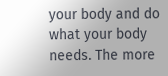your body and do what your body needs. The more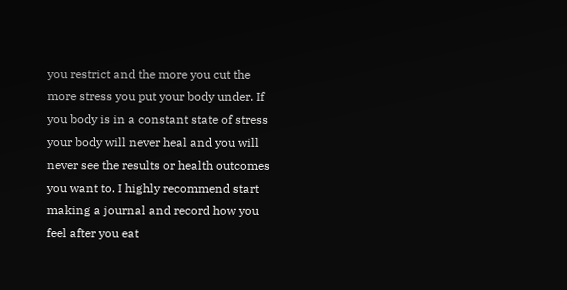you restrict and the more you cut the more stress you put your body under. If you body is in a constant state of stress your body will never heal and you will never see the results or health outcomes you want to. I highly recommend start making a journal and record how you feel after you eat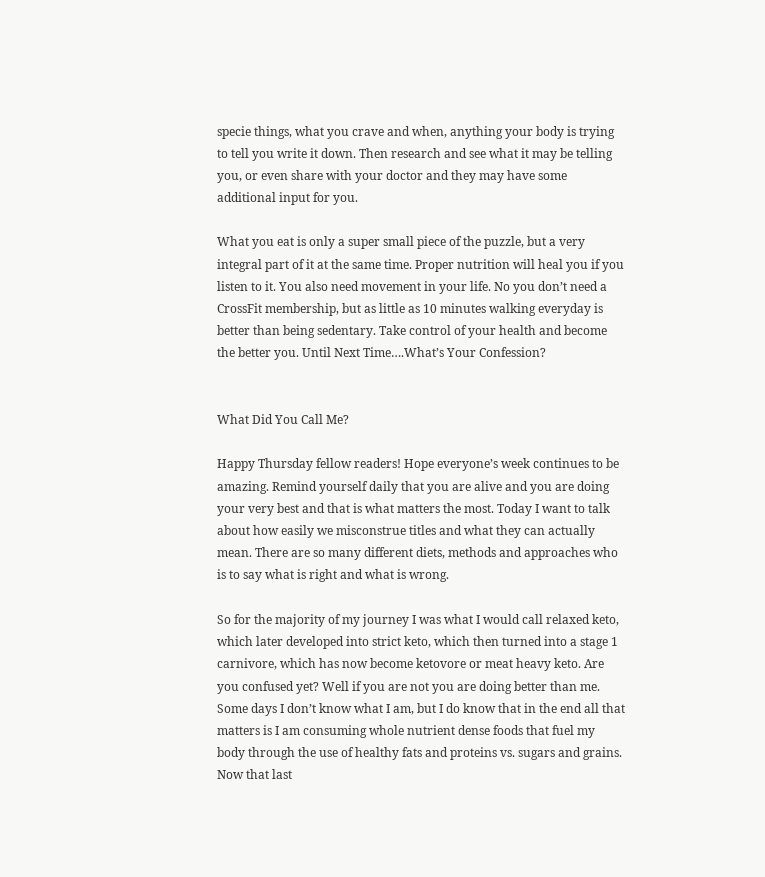specie things, what you crave and when, anything your body is trying to tell you write it down. Then research and see what it may be telling you, or even share with your doctor and they may have some additional input for you.

What you eat is only a super small piece of the puzzle, but a very integral part of it at the same time. Proper nutrition will heal you if you listen to it. You also need movement in your life. No you don’t need a CrossFit membership, but as little as 10 minutes walking everyday is better than being sedentary. Take control of your health and become the better you. Until Next Time….What’s Your Confession?


What Did You Call Me?

Happy Thursday fellow readers! Hope everyone’s week continues to be amazing. Remind yourself daily that you are alive and you are doing your very best and that is what matters the most. Today I want to talk about how easily we misconstrue titles and what they can actually mean. There are so many different diets, methods and approaches who is to say what is right and what is wrong.

So for the majority of my journey I was what I would call relaxed keto, which later developed into strict keto, which then turned into a stage 1 carnivore, which has now become ketovore or meat heavy keto. Are you confused yet? Well if you are not you are doing better than me. Some days I don’t know what I am, but I do know that in the end all that matters is I am consuming whole nutrient dense foods that fuel my body through the use of healthy fats and proteins vs. sugars and grains. Now that last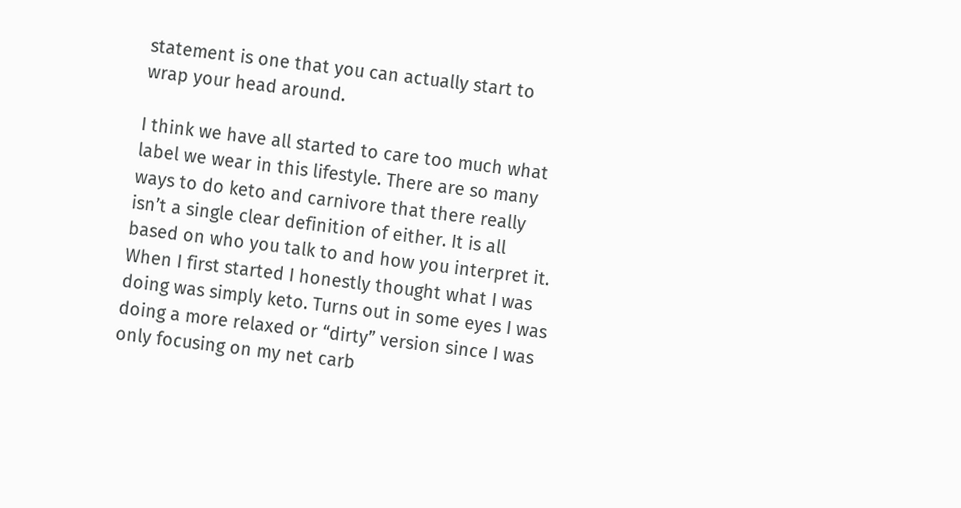statement is one that you can actually start to wrap your head around.

I think we have all started to care too much what label we wear in this lifestyle. There are so many ways to do keto and carnivore that there really isn’t a single clear definition of either. It is all based on who you talk to and how you interpret it. When I first started I honestly thought what I was doing was simply keto. Turns out in some eyes I was doing a more relaxed or “dirty” version since I was only focusing on my net carb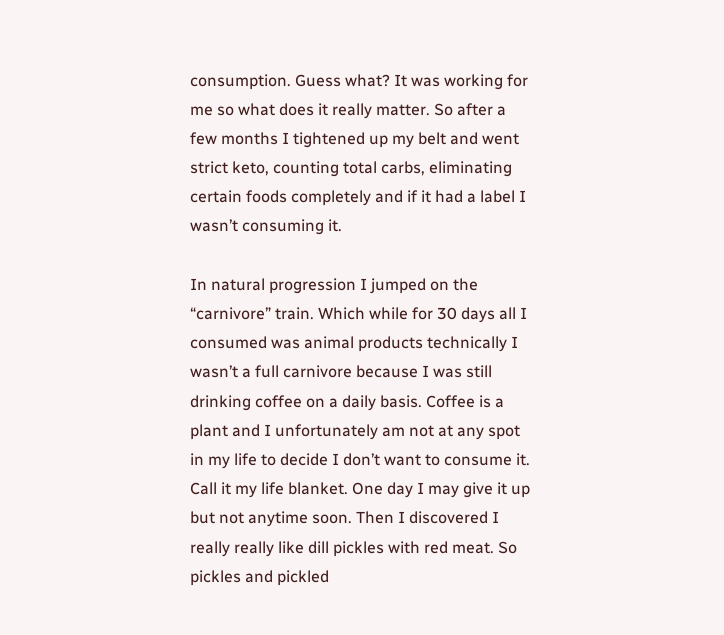consumption. Guess what? It was working for me so what does it really matter. So after a few months I tightened up my belt and went strict keto, counting total carbs, eliminating certain foods completely and if it had a label I wasn’t consuming it.

In natural progression I jumped on the “carnivore” train. Which while for 30 days all I consumed was animal products technically I wasn’t a full carnivore because I was still drinking coffee on a daily basis. Coffee is a plant and I unfortunately am not at any spot in my life to decide I don’t want to consume it. Call it my life blanket. One day I may give it up but not anytime soon. Then I discovered I really really like dill pickles with red meat. So pickles and pickled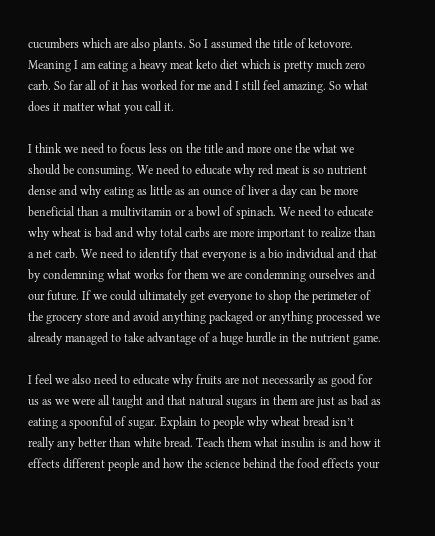cucumbers which are also plants. So I assumed the title of ketovore. Meaning I am eating a heavy meat keto diet which is pretty much zero carb. So far all of it has worked for me and I still feel amazing. So what does it matter what you call it.

I think we need to focus less on the title and more one the what we should be consuming. We need to educate why red meat is so nutrient dense and why eating as little as an ounce of liver a day can be more beneficial than a multivitamin or a bowl of spinach. We need to educate why wheat is bad and why total carbs are more important to realize than a net carb. We need to identify that everyone is a bio individual and that by condemning what works for them we are condemning ourselves and our future. If we could ultimately get everyone to shop the perimeter of the grocery store and avoid anything packaged or anything processed we already managed to take advantage of a huge hurdle in the nutrient game.

I feel we also need to educate why fruits are not necessarily as good for us as we were all taught and that natural sugars in them are just as bad as eating a spoonful of sugar. Explain to people why wheat bread isn’t really any better than white bread. Teach them what insulin is and how it effects different people and how the science behind the food effects your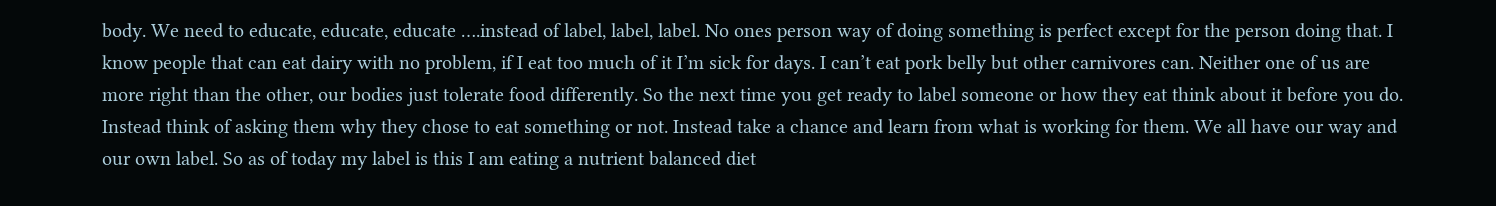body. We need to educate, educate, educate ….instead of label, label, label. No ones person way of doing something is perfect except for the person doing that. I know people that can eat dairy with no problem, if I eat too much of it I’m sick for days. I can’t eat pork belly but other carnivores can. Neither one of us are more right than the other, our bodies just tolerate food differently. So the next time you get ready to label someone or how they eat think about it before you do. Instead think of asking them why they chose to eat something or not. Instead take a chance and learn from what is working for them. We all have our way and our own label. So as of today my label is this I am eating a nutrient balanced diet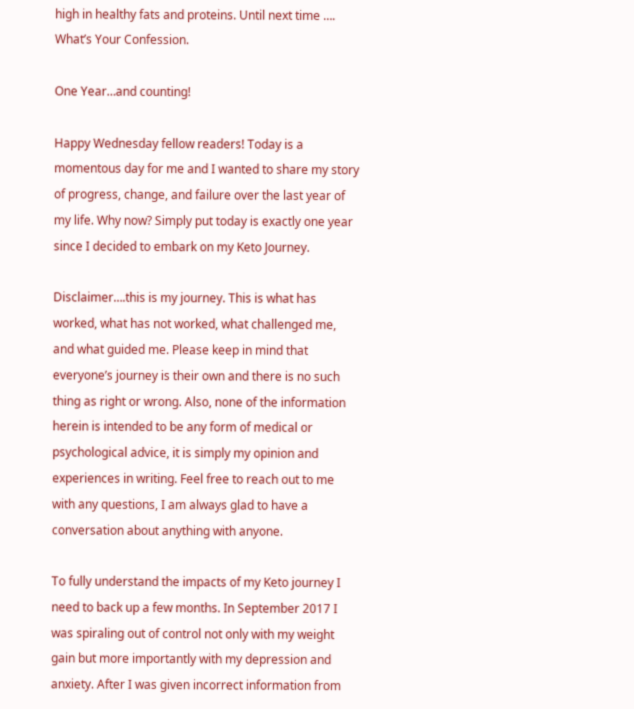high in healthy fats and proteins. Until next time …. What’s Your Confession.

One Year…and counting!

Happy Wednesday fellow readers! Today is a momentous day for me and I wanted to share my story of progress, change, and failure over the last year of my life. Why now? Simply put today is exactly one year since I decided to embark on my Keto Journey.

Disclaimer….this is my journey. This is what has worked, what has not worked, what challenged me, and what guided me. Please keep in mind that everyone’s journey is their own and there is no such thing as right or wrong. Also, none of the information herein is intended to be any form of medical or psychological advice, it is simply my opinion and experiences in writing. Feel free to reach out to me with any questions, I am always glad to have a conversation about anything with anyone.

To fully understand the impacts of my Keto journey I need to back up a few months. In September 2017 I was spiraling out of control not only with my weight gain but more importantly with my depression and anxiety. After I was given incorrect information from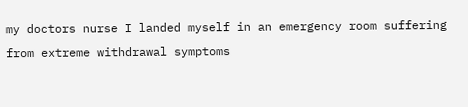my doctors nurse I landed myself in an emergency room suffering from extreme withdrawal symptoms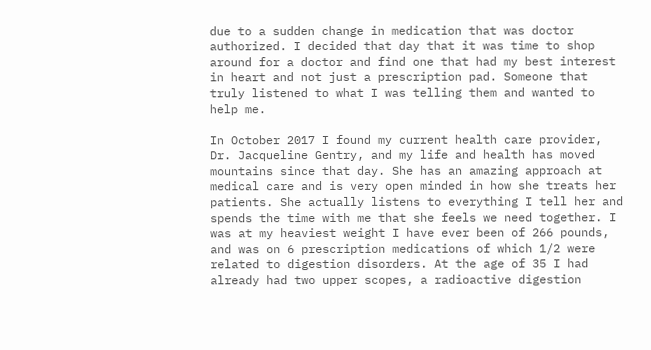due to a sudden change in medication that was doctor authorized. I decided that day that it was time to shop around for a doctor and find one that had my best interest in heart and not just a prescription pad. Someone that truly listened to what I was telling them and wanted to help me.

In October 2017 I found my current health care provider, Dr. Jacqueline Gentry, and my life and health has moved mountains since that day. She has an amazing approach at medical care and is very open minded in how she treats her patients. She actually listens to everything I tell her and spends the time with me that she feels we need together. I was at my heaviest weight I have ever been of 266 pounds, and was on 6 prescription medications of which 1/2 were related to digestion disorders. At the age of 35 I had already had two upper scopes, a radioactive digestion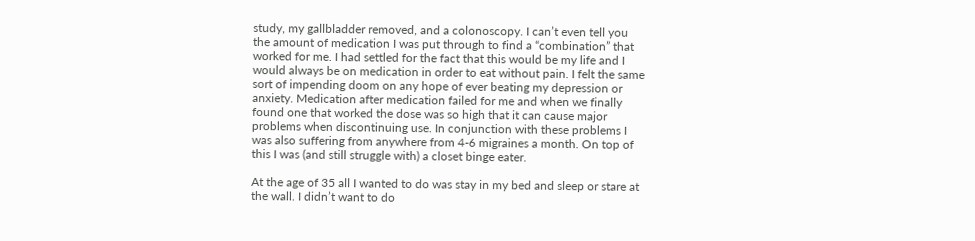study, my gallbladder removed, and a colonoscopy. I can’t even tell you the amount of medication I was put through to find a “combination” that worked for me. I had settled for the fact that this would be my life and I would always be on medication in order to eat without pain. I felt the same sort of impending doom on any hope of ever beating my depression or anxiety. Medication after medication failed for me and when we finally found one that worked the dose was so high that it can cause major problems when discontinuing use. In conjunction with these problems I was also suffering from anywhere from 4-6 migraines a month. On top of this I was (and still struggle with) a closet binge eater.

At the age of 35 all I wanted to do was stay in my bed and sleep or stare at the wall. I didn’t want to do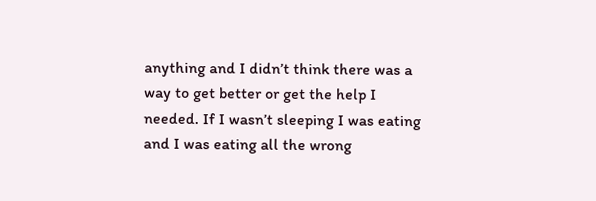anything and I didn’t think there was a way to get better or get the help I needed. If I wasn’t sleeping I was eating and I was eating all the wrong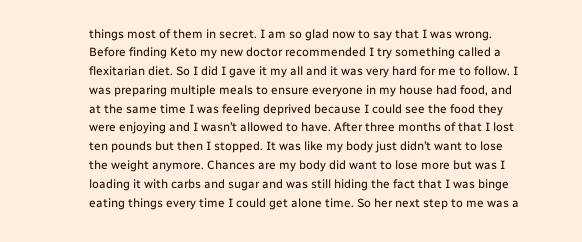things most of them in secret. I am so glad now to say that I was wrong. Before finding Keto my new doctor recommended I try something called a flexitarian diet. So I did I gave it my all and it was very hard for me to follow. I was preparing multiple meals to ensure everyone in my house had food, and at the same time I was feeling deprived because I could see the food they were enjoying and I wasn’t allowed to have. After three months of that I lost ten pounds but then I stopped. It was like my body just didn’t want to lose the weight anymore. Chances are my body did want to lose more but was I loading it with carbs and sugar and was still hiding the fact that I was binge eating things every time I could get alone time. So her next step to me was a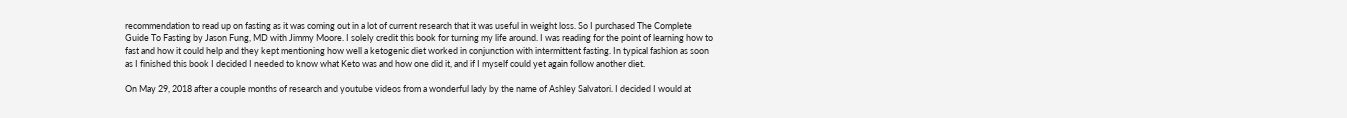recommendation to read up on fasting as it was coming out in a lot of current research that it was useful in weight loss. So I purchased The Complete Guide To Fasting by Jason Fung, MD with Jimmy Moore. I solely credit this book for turning my life around. I was reading for the point of learning how to fast and how it could help and they kept mentioning how well a ketogenic diet worked in conjunction with intermittent fasting. In typical fashion as soon as I finished this book I decided I needed to know what Keto was and how one did it, and if I myself could yet again follow another diet.

On May 29, 2018 after a couple months of research and youtube videos from a wonderful lady by the name of Ashley Salvatori. I decided I would at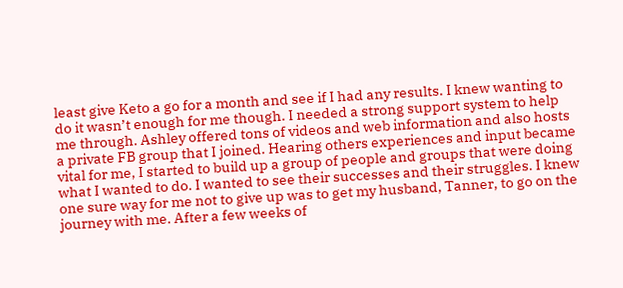least give Keto a go for a month and see if I had any results. I knew wanting to do it wasn’t enough for me though. I needed a strong support system to help me through. Ashley offered tons of videos and web information and also hosts a private FB group that I joined. Hearing others experiences and input became vital for me, I started to build up a group of people and groups that were doing what I wanted to do. I wanted to see their successes and their struggles. I knew one sure way for me not to give up was to get my husband, Tanner, to go on the journey with me. After a few weeks of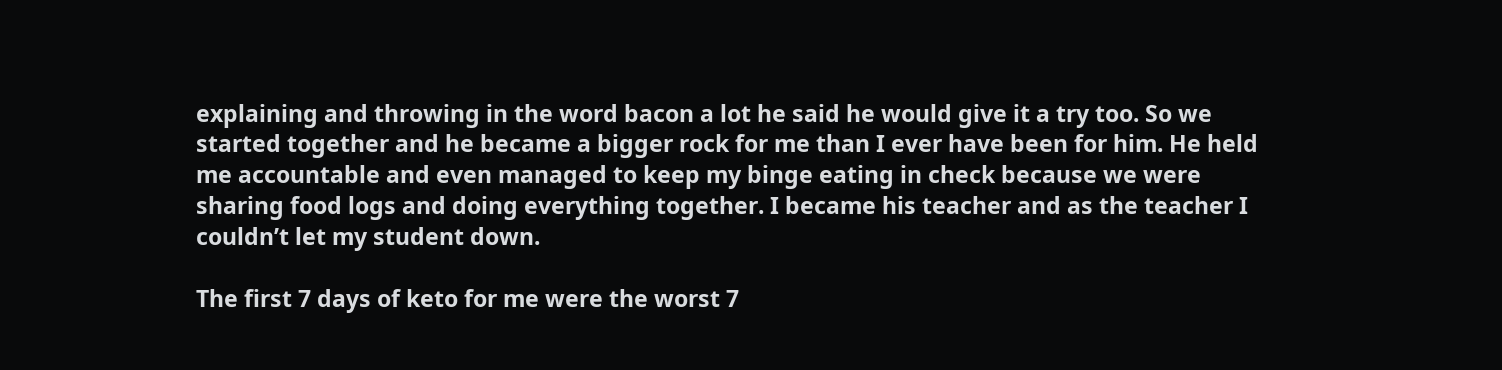explaining and throwing in the word bacon a lot he said he would give it a try too. So we started together and he became a bigger rock for me than I ever have been for him. He held me accountable and even managed to keep my binge eating in check because we were sharing food logs and doing everything together. I became his teacher and as the teacher I couldn’t let my student down.

The first 7 days of keto for me were the worst 7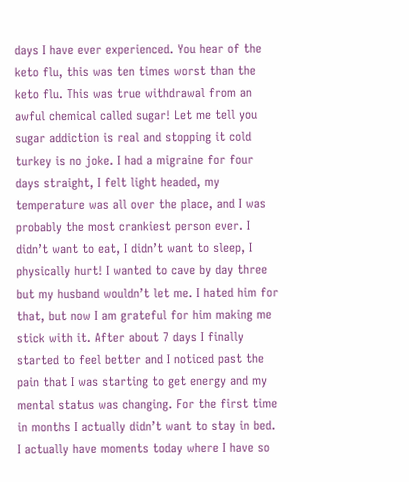days I have ever experienced. You hear of the keto flu, this was ten times worst than the keto flu. This was true withdrawal from an awful chemical called sugar! Let me tell you sugar addiction is real and stopping it cold turkey is no joke. I had a migraine for four days straight, I felt light headed, my temperature was all over the place, and I was probably the most crankiest person ever. I didn’t want to eat, I didn’t want to sleep, I physically hurt! I wanted to cave by day three but my husband wouldn’t let me. I hated him for that, but now I am grateful for him making me stick with it. After about 7 days I finally started to feel better and I noticed past the pain that I was starting to get energy and my mental status was changing. For the first time in months I actually didn’t want to stay in bed. I actually have moments today where I have so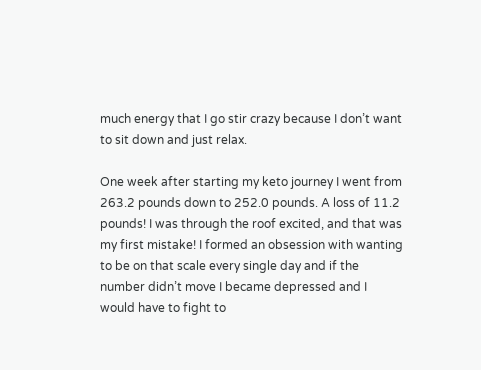much energy that I go stir crazy because I don’t want to sit down and just relax.

One week after starting my keto journey I went from 263.2 pounds down to 252.0 pounds. A loss of 11.2 pounds! I was through the roof excited, and that was my first mistake! I formed an obsession with wanting to be on that scale every single day and if the number didn’t move I became depressed and I would have to fight to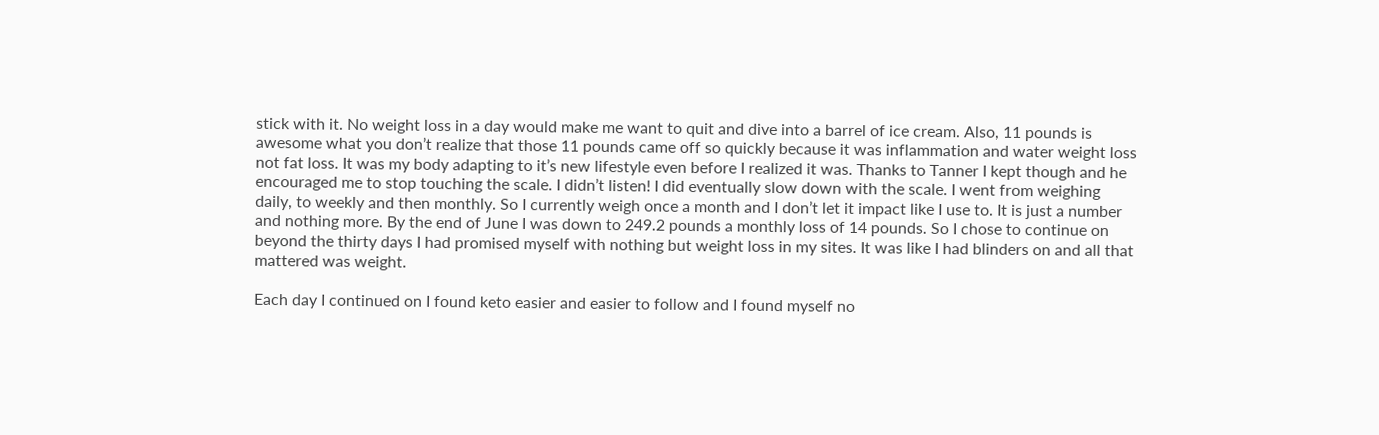stick with it. No weight loss in a day would make me want to quit and dive into a barrel of ice cream. Also, 11 pounds is awesome what you don’t realize that those 11 pounds came off so quickly because it was inflammation and water weight loss not fat loss. It was my body adapting to it’s new lifestyle even before I realized it was. Thanks to Tanner I kept though and he encouraged me to stop touching the scale. I didn’t listen! I did eventually slow down with the scale. I went from weighing daily, to weekly and then monthly. So I currently weigh once a month and I don’t let it impact like I use to. It is just a number and nothing more. By the end of June I was down to 249.2 pounds a monthly loss of 14 pounds. So I chose to continue on beyond the thirty days I had promised myself with nothing but weight loss in my sites. It was like I had blinders on and all that mattered was weight.

Each day I continued on I found keto easier and easier to follow and I found myself no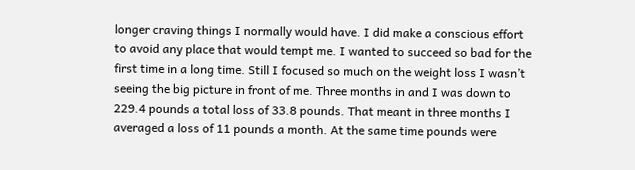longer craving things I normally would have. I did make a conscious effort to avoid any place that would tempt me. I wanted to succeed so bad for the first time in a long time. Still I focused so much on the weight loss I wasn’t seeing the big picture in front of me. Three months in and I was down to 229.4 pounds a total loss of 33.8 pounds. That meant in three months I averaged a loss of 11 pounds a month. At the same time pounds were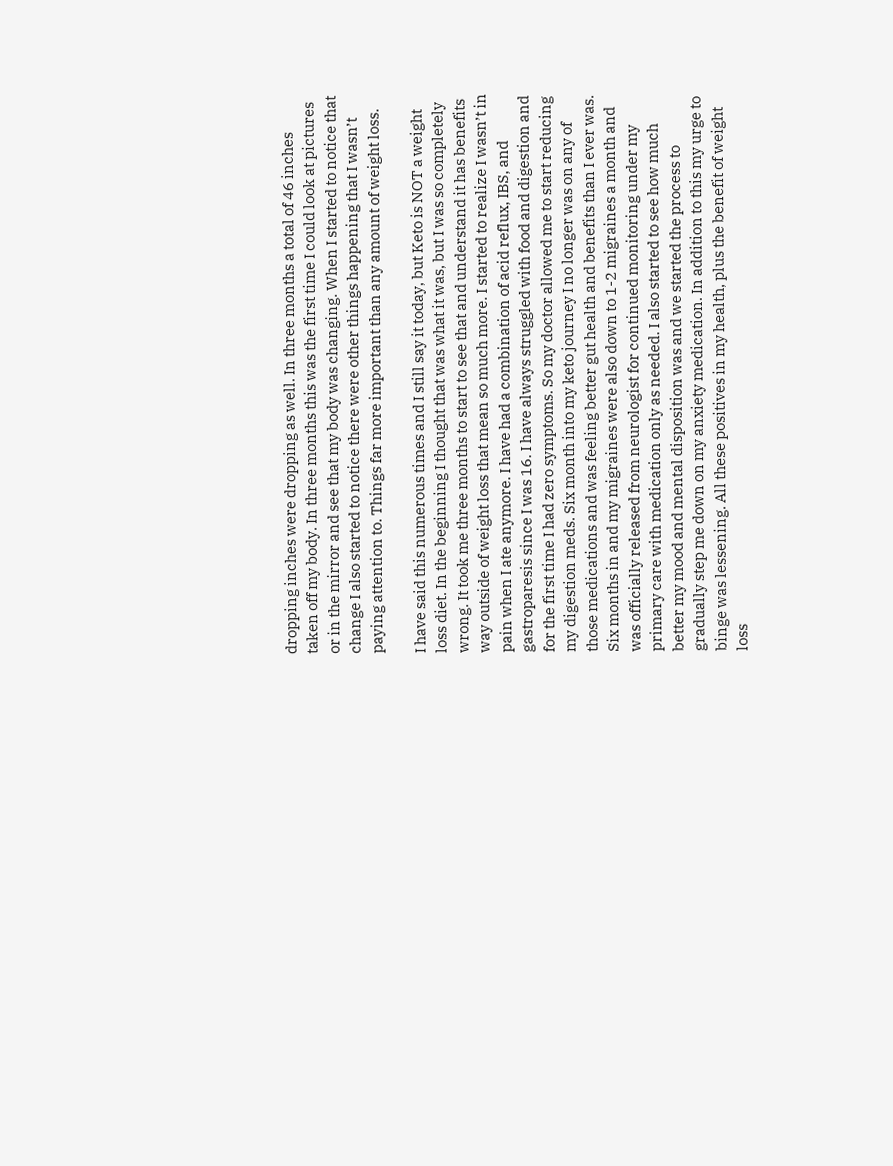dropping inches were dropping as well. In three months a total of 46 inches taken off my body. In three months this was the first time I could look at pictures or in the mirror and see that my body was changing. When I started to notice that change I also started to notice there were other things happening that I wasn’t paying attention to. Things far more important than any amount of weight loss.

I have said this numerous times and I still say it today, but Keto is NOT a weight loss diet. In the beginning I thought that was what it was, but I was so completely wrong. It took me three months to start to see that and understand it has benefits way outside of weight loss that mean so much more. I started to realize I wasn’t in pain when I ate anymore. I have had a combination of acid reflux, IBS, and gastroparesis since I was 16. I have always struggled with food and digestion and for the first time I had zero symptoms. So my doctor allowed me to start reducing my digestion meds. Six month into my keto journey I no longer was on any of those medications and was feeling better gut health and benefits than I ever was. Six months in and my migraines were also down to 1-2 migraines a month and was officially released from neurologist for continued monitoring under my primary care with medication only as needed. I also started to see how much better my mood and mental disposition was and we started the process to gradually step me down on my anxiety medication. In addition to this my urge to binge was lessening. All these positives in my health, plus the benefit of weight loss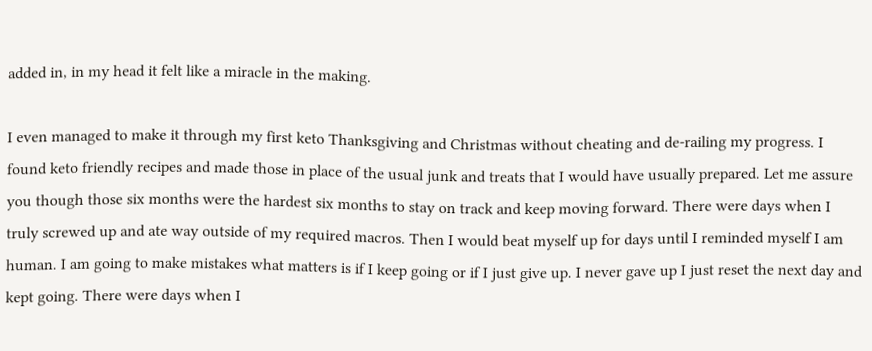added in, in my head it felt like a miracle in the making.

I even managed to make it through my first keto Thanksgiving and Christmas without cheating and de-railing my progress. I found keto friendly recipes and made those in place of the usual junk and treats that I would have usually prepared. Let me assure you though those six months were the hardest six months to stay on track and keep moving forward. There were days when I truly screwed up and ate way outside of my required macros. Then I would beat myself up for days until I reminded myself I am human. I am going to make mistakes what matters is if I keep going or if I just give up. I never gave up I just reset the next day and kept going. There were days when I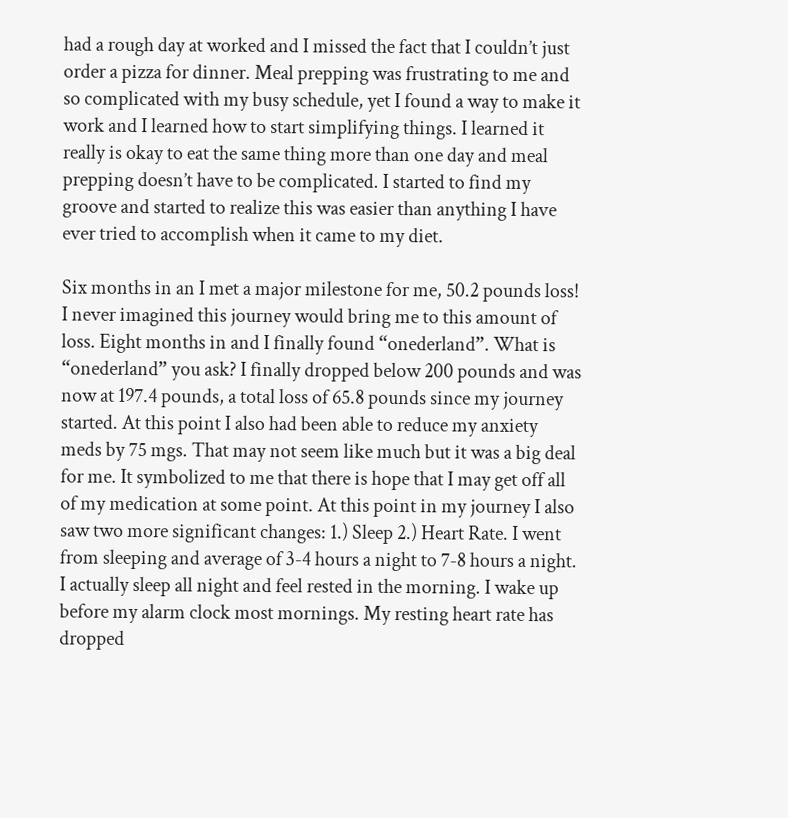had a rough day at worked and I missed the fact that I couldn’t just order a pizza for dinner. Meal prepping was frustrating to me and so complicated with my busy schedule, yet I found a way to make it work and I learned how to start simplifying things. I learned it really is okay to eat the same thing more than one day and meal prepping doesn’t have to be complicated. I started to find my groove and started to realize this was easier than anything I have ever tried to accomplish when it came to my diet.

Six months in an I met a major milestone for me, 50.2 pounds loss! I never imagined this journey would bring me to this amount of loss. Eight months in and I finally found “onederland”. What is “onederland” you ask? I finally dropped below 200 pounds and was now at 197.4 pounds, a total loss of 65.8 pounds since my journey started. At this point I also had been able to reduce my anxiety meds by 75 mgs. That may not seem like much but it was a big deal for me. It symbolized to me that there is hope that I may get off all of my medication at some point. At this point in my journey I also saw two more significant changes: 1.) Sleep 2.) Heart Rate. I went from sleeping and average of 3-4 hours a night to 7-8 hours a night. I actually sleep all night and feel rested in the morning. I wake up before my alarm clock most mornings. My resting heart rate has dropped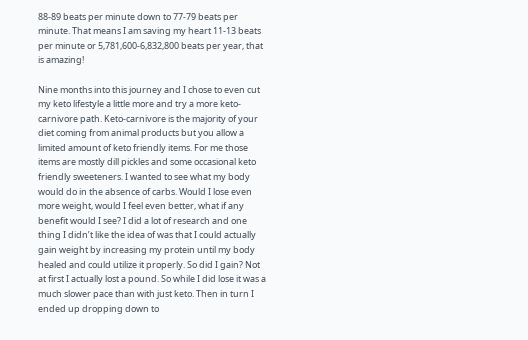88-89 beats per minute down to 77-79 beats per minute. That means I am saving my heart 11-13 beats per minute or 5,781,600-6,832,800 beats per year, that is amazing!

Nine months into this journey and I chose to even cut my keto lifestyle a little more and try a more keto-carnivore path. Keto-carnivore is the majority of your diet coming from animal products but you allow a limited amount of keto friendly items. For me those items are mostly dill pickles and some occasional keto friendly sweeteners. I wanted to see what my body would do in the absence of carbs. Would I lose even more weight, would I feel even better, what if any benefit would I see? I did a lot of research and one thing I didn’t like the idea of was that I could actually gain weight by increasing my protein until my body healed and could utilize it properly. So did I gain? Not at first I actually lost a pound. So while I did lose it was a much slower pace than with just keto. Then in turn I ended up dropping down to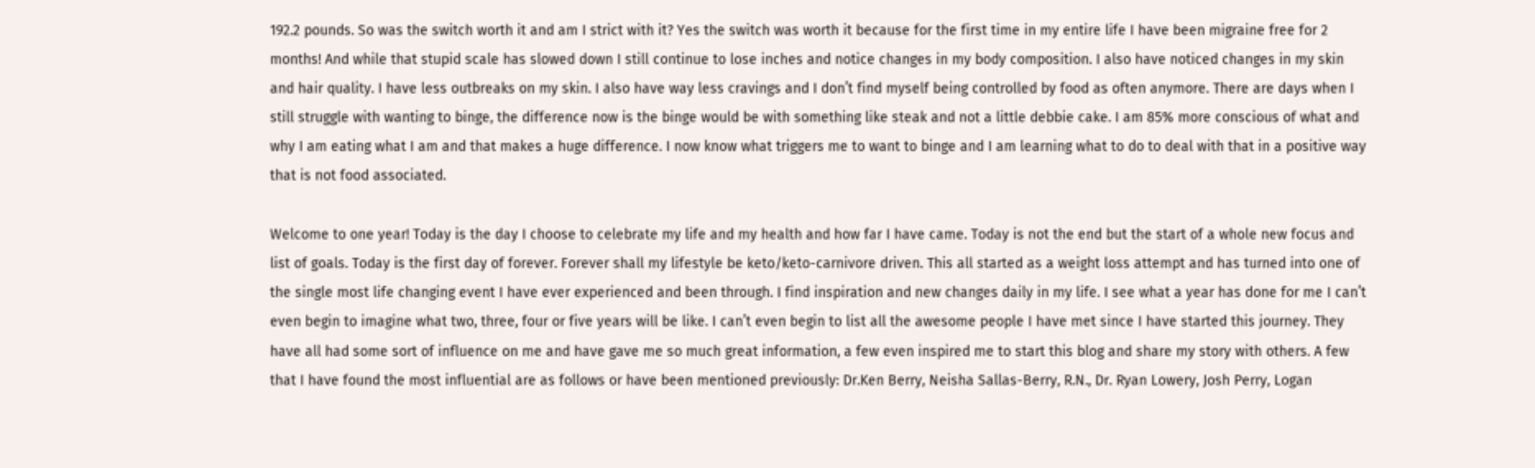192.2 pounds. So was the switch worth it and am I strict with it? Yes the switch was worth it because for the first time in my entire life I have been migraine free for 2 months! And while that stupid scale has slowed down I still continue to lose inches and notice changes in my body composition. I also have noticed changes in my skin and hair quality. I have less outbreaks on my skin. I also have way less cravings and I don’t find myself being controlled by food as often anymore. There are days when I still struggle with wanting to binge, the difference now is the binge would be with something like steak and not a little debbie cake. I am 85% more conscious of what and why I am eating what I am and that makes a huge difference. I now know what triggers me to want to binge and I am learning what to do to deal with that in a positive way that is not food associated.

Welcome to one year! Today is the day I choose to celebrate my life and my health and how far I have came. Today is not the end but the start of a whole new focus and list of goals. Today is the first day of forever. Forever shall my lifestyle be keto/keto-carnivore driven. This all started as a weight loss attempt and has turned into one of the single most life changing event I have ever experienced and been through. I find inspiration and new changes daily in my life. I see what a year has done for me I can’t even begin to imagine what two, three, four or five years will be like. I can’t even begin to list all the awesome people I have met since I have started this journey. They have all had some sort of influence on me and have gave me so much great information, a few even inspired me to start this blog and share my story with others. A few that I have found the most influential are as follows or have been mentioned previously: Dr.Ken Berry, Neisha Sallas-Berry, R.N., Dr. Ryan Lowery, Josh Perry, Logan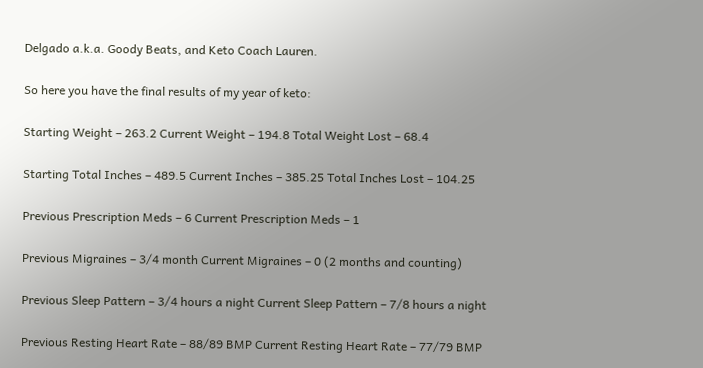Delgado a.k.a. Goody Beats, and Keto Coach Lauren.

So here you have the final results of my year of keto:

Starting Weight – 263.2 Current Weight – 194.8 Total Weight Lost – 68.4

Starting Total Inches – 489.5 Current Inches – 385.25 Total Inches Lost – 104.25

Previous Prescription Meds – 6 Current Prescription Meds – 1

Previous Migraines – 3/4 month Current Migraines – 0 (2 months and counting)

Previous Sleep Pattern – 3/4 hours a night Current Sleep Pattern – 7/8 hours a night

Previous Resting Heart Rate – 88/89 BMP Current Resting Heart Rate – 77/79 BMP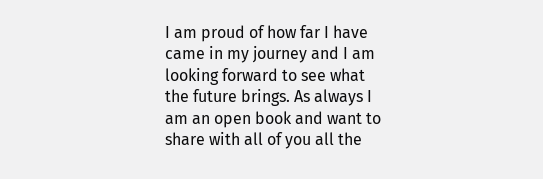I am proud of how far I have came in my journey and I am looking forward to see what the future brings. As always I am an open book and want to share with all of you all the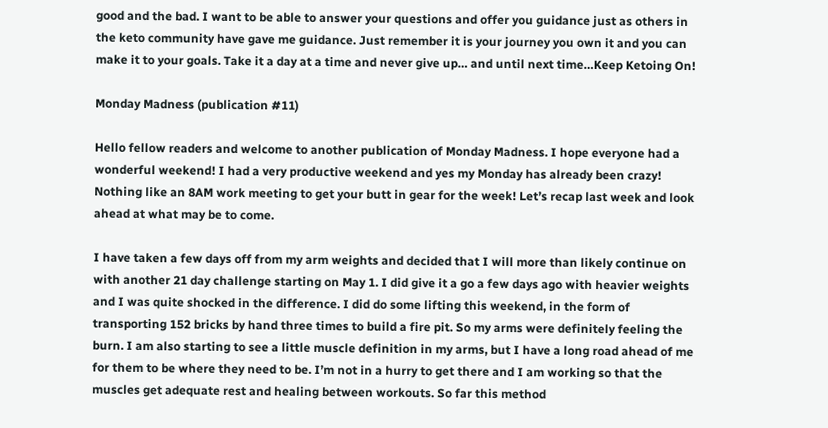good and the bad. I want to be able to answer your questions and offer you guidance just as others in the keto community have gave me guidance. Just remember it is your journey you own it and you can make it to your goals. Take it a day at a time and never give up… and until next time…Keep Ketoing On!

Monday Madness (publication #11)

Hello fellow readers and welcome to another publication of Monday Madness. I hope everyone had a wonderful weekend! I had a very productive weekend and yes my Monday has already been crazy! Nothing like an 8AM work meeting to get your butt in gear for the week! Let’s recap last week and look ahead at what may be to come.

I have taken a few days off from my arm weights and decided that I will more than likely continue on with another 21 day challenge starting on May 1. I did give it a go a few days ago with heavier weights and I was quite shocked in the difference. I did do some lifting this weekend, in the form of transporting 152 bricks by hand three times to build a fire pit. So my arms were definitely feeling the burn. I am also starting to see a little muscle definition in my arms, but I have a long road ahead of me for them to be where they need to be. I’m not in a hurry to get there and I am working so that the muscles get adequate rest and healing between workouts. So far this method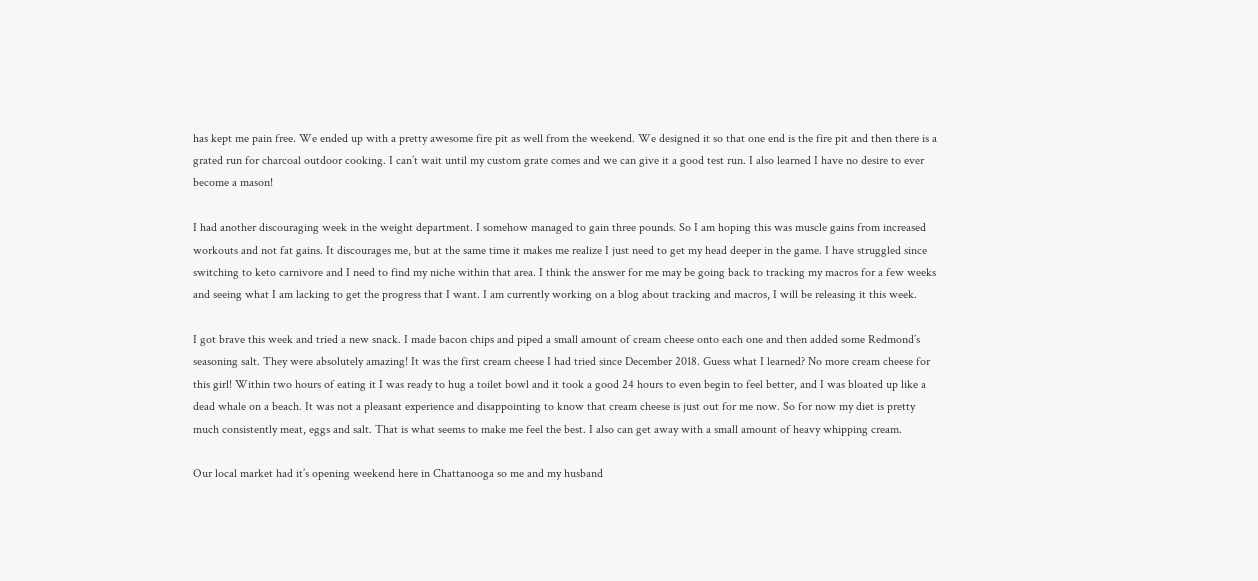has kept me pain free. We ended up with a pretty awesome fire pit as well from the weekend. We designed it so that one end is the fire pit and then there is a grated run for charcoal outdoor cooking. I can’t wait until my custom grate comes and we can give it a good test run. I also learned I have no desire to ever become a mason!

I had another discouraging week in the weight department. I somehow managed to gain three pounds. So I am hoping this was muscle gains from increased workouts and not fat gains. It discourages me, but at the same time it makes me realize I just need to get my head deeper in the game. I have struggled since switching to keto carnivore and I need to find my niche within that area. I think the answer for me may be going back to tracking my macros for a few weeks and seeing what I am lacking to get the progress that I want. I am currently working on a blog about tracking and macros, I will be releasing it this week.

I got brave this week and tried a new snack. I made bacon chips and piped a small amount of cream cheese onto each one and then added some Redmond’s seasoning salt. They were absolutely amazing! It was the first cream cheese I had tried since December 2018. Guess what I learned? No more cream cheese for this girl! Within two hours of eating it I was ready to hug a toilet bowl and it took a good 24 hours to even begin to feel better, and I was bloated up like a dead whale on a beach. It was not a pleasant experience and disappointing to know that cream cheese is just out for me now. So for now my diet is pretty much consistently meat, eggs and salt. That is what seems to make me feel the best. I also can get away with a small amount of heavy whipping cream.

Our local market had it’s opening weekend here in Chattanooga so me and my husband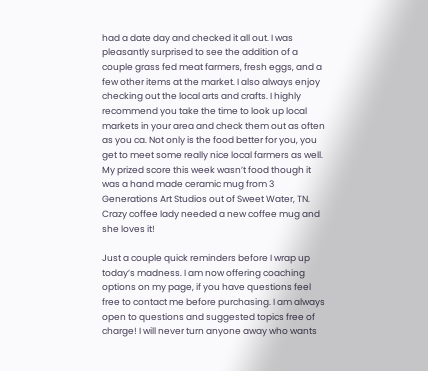had a date day and checked it all out. I was pleasantly surprised to see the addition of a couple grass fed meat farmers, fresh eggs, and a few other items at the market. I also always enjoy checking out the local arts and crafts. I highly recommend you take the time to look up local markets in your area and check them out as often as you ca. Not only is the food better for you, you get to meet some really nice local farmers as well. My prized score this week wasn’t food though it was a hand made ceramic mug from 3 Generations Art Studios out of Sweet Water, TN. Crazy coffee lady needed a new coffee mug and she loves it!

Just a couple quick reminders before I wrap up today’s madness. I am now offering coaching options on my page, if you have questions feel free to contact me before purchasing. I am always open to questions and suggested topics free of charge! I will never turn anyone away who wants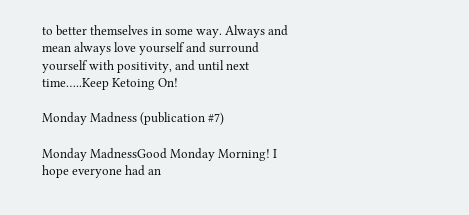to better themselves in some way. Always and mean always love yourself and surround yourself with positivity, and until next time…..Keep Ketoing On!

Monday Madness (publication #7)

Monday MadnessGood Monday Morning! I hope everyone had an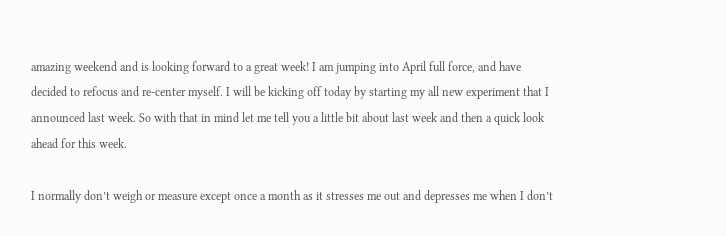amazing weekend and is looking forward to a great week! I am jumping into April full force, and have decided to refocus and re-center myself. I will be kicking off today by starting my all new experiment that I announced last week. So with that in mind let me tell you a little bit about last week and then a quick look ahead for this week.

I normally don’t weigh or measure except once a month as it stresses me out and depresses me when I don’t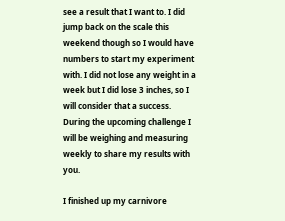see a result that I want to. I did jump back on the scale this weekend though so I would have numbers to start my experiment with. I did not lose any weight in a week but I did lose 3 inches, so I will consider that a success. During the upcoming challenge I will be weighing and measuring weekly to share my results with you.

I finished up my carnivore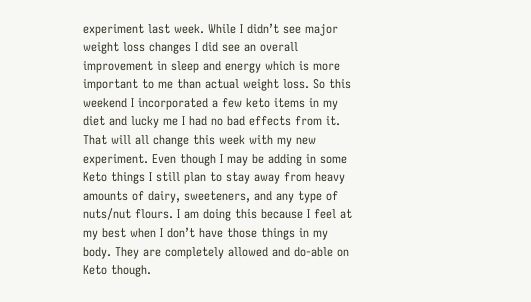experiment last week. While I didn’t see major weight loss changes I did see an overall improvement in sleep and energy which is more important to me than actual weight loss. So this weekend I incorporated a few keto items in my diet and lucky me I had no bad effects from it. That will all change this week with my new experiment. Even though I may be adding in some Keto things I still plan to stay away from heavy amounts of dairy, sweeteners, and any type of nuts/nut flours. I am doing this because I feel at my best when I don’t have those things in my body. They are completely allowed and do-able on Keto though.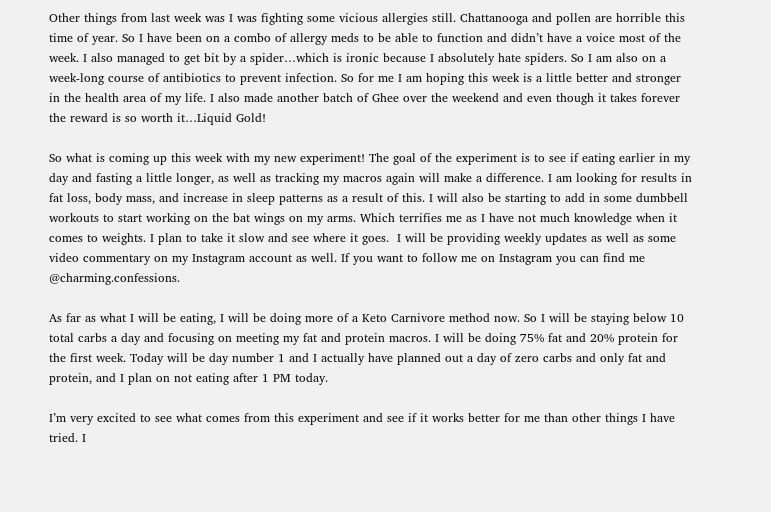Other things from last week was I was fighting some vicious allergies still. Chattanooga and pollen are horrible this time of year. So I have been on a combo of allergy meds to be able to function and didn’t have a voice most of the week. I also managed to get bit by a spider…which is ironic because I absolutely hate spiders. So I am also on a week-long course of antibiotics to prevent infection. So for me I am hoping this week is a little better and stronger in the health area of my life. I also made another batch of Ghee over the weekend and even though it takes forever the reward is so worth it…Liquid Gold!

So what is coming up this week with my new experiment! The goal of the experiment is to see if eating earlier in my day and fasting a little longer, as well as tracking my macros again will make a difference. I am looking for results in fat loss, body mass, and increase in sleep patterns as a result of this. I will also be starting to add in some dumbbell workouts to start working on the bat wings on my arms. Which terrifies me as I have not much knowledge when it comes to weights. I plan to take it slow and see where it goes.  I will be providing weekly updates as well as some video commentary on my Instagram account as well. If you want to follow me on Instagram you can find me @charming.confessions.

As far as what I will be eating, I will be doing more of a Keto Carnivore method now. So I will be staying below 10 total carbs a day and focusing on meeting my fat and protein macros. I will be doing 75% fat and 20% protein for the first week. Today will be day number 1 and I actually have planned out a day of zero carbs and only fat and protein, and I plan on not eating after 1 PM today.

I’m very excited to see what comes from this experiment and see if it works better for me than other things I have tried. I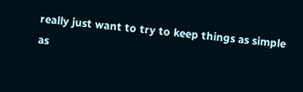really just want to try to keep things as simple as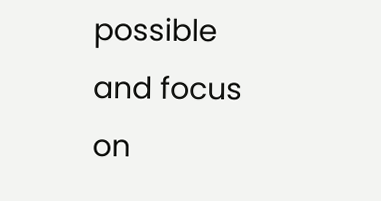possible and focus on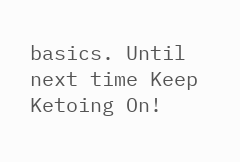basics. Until next time Keep Ketoing On!